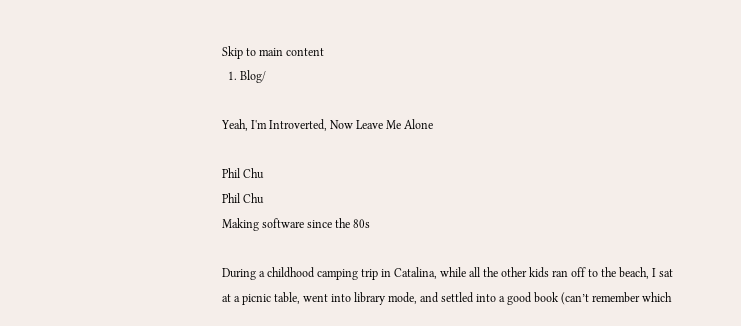Skip to main content
  1. Blog/

Yeah, I'm Introverted, Now Leave Me Alone

Phil Chu
Phil Chu
Making software since the 80s

During a childhood camping trip in Catalina, while all the other kids ran off to the beach, I sat at a picnic table, went into library mode, and settled into a good book (can’t remember which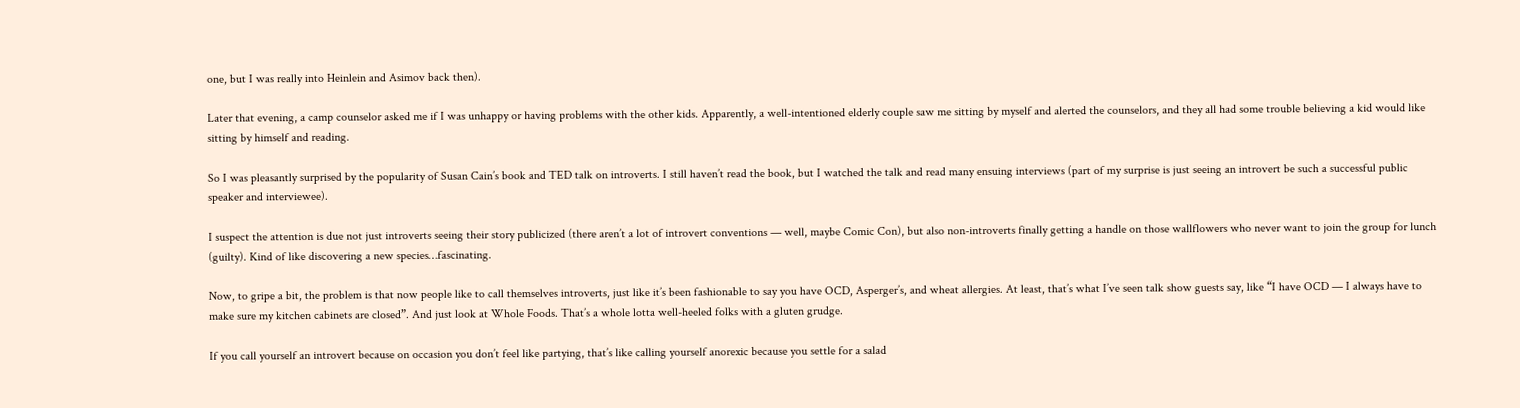one, but I was really into Heinlein and Asimov back then).

Later that evening, a camp counselor asked me if I was unhappy or having problems with the other kids. Apparently, a well-intentioned elderly couple saw me sitting by myself and alerted the counselors, and they all had some trouble believing a kid would like sitting by himself and reading.

So I was pleasantly surprised by the popularity of Susan Cain’s book and TED talk on introverts. I still haven’t read the book, but I watched the talk and read many ensuing interviews (part of my surprise is just seeing an introvert be such a successful public speaker and interviewee).

I suspect the attention is due not just introverts seeing their story publicized (there aren’t a lot of introvert conventions — well, maybe Comic Con), but also non-introverts finally getting a handle on those wallflowers who never want to join the group for lunch (guilty). Kind of like discovering a new species…fascinating.

Now, to gripe a bit, the problem is that now people like to call themselves introverts, just like it’s been fashionable to say you have OCD, Asperger’s, and wheat allergies. At least, that’s what I’ve seen talk show guests say, like “I have OCD — I always have to make sure my kitchen cabinets are closed”. And just look at Whole Foods. That’s a whole lotta well-heeled folks with a gluten grudge.

If you call yourself an introvert because on occasion you don’t feel like partying, that’s like calling yourself anorexic because you settle for a salad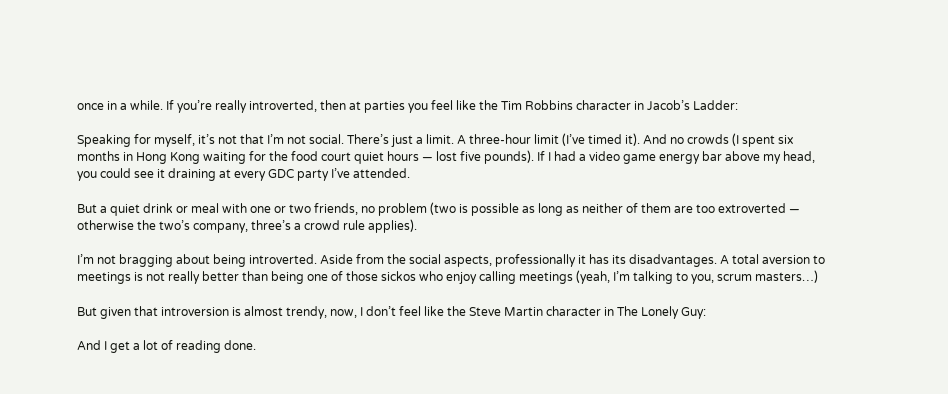once in a while. If you’re really introverted, then at parties you feel like the Tim Robbins character in Jacob’s Ladder:

Speaking for myself, it’s not that I’m not social. There’s just a limit. A three-hour limit (I’ve timed it). And no crowds (I spent six months in Hong Kong waiting for the food court quiet hours — lost five pounds). If I had a video game energy bar above my head, you could see it draining at every GDC party I’ve attended.

But a quiet drink or meal with one or two friends, no problem (two is possible as long as neither of them are too extroverted — otherwise the two’s company, three’s a crowd rule applies).

I’m not bragging about being introverted. Aside from the social aspects, professionally it has its disadvantages. A total aversion to meetings is not really better than being one of those sickos who enjoy calling meetings (yeah, I’m talking to you, scrum masters…)

But given that introversion is almost trendy, now, I don’t feel like the Steve Martin character in The Lonely Guy:

And I get a lot of reading done.